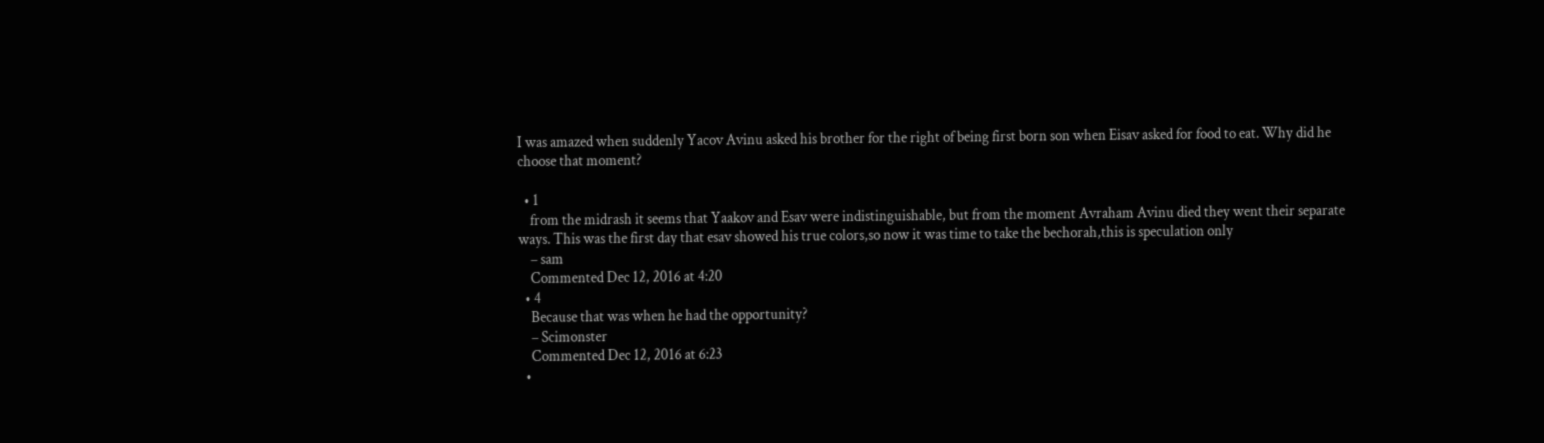I was amazed when suddenly Yacov Avinu asked his brother for the right of being first born son when Eisav asked for food to eat. Why did he choose that moment?

  • 1
    from the midrash it seems that Yaakov and Esav were indistinguishable, but from the moment Avraham Avinu died they went their separate ways. This was the first day that esav showed his true colors,so now it was time to take the bechorah,this is speculation only
    – sam
    Commented Dec 12, 2016 at 4:20
  • 4
    Because that was when he had the opportunity?
    – Scimonster
    Commented Dec 12, 2016 at 6:23
  •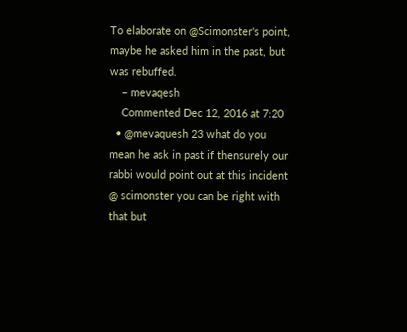To elaborate on @Scimonster's point, maybe he asked him in the past, but was rebuffed.
    – mevaqesh
    Commented Dec 12, 2016 at 7:20
  • @mevaquesh 23 what do you mean he ask in past if thensurely our rabbi would point out at this incident @ scimonster you can be right with that but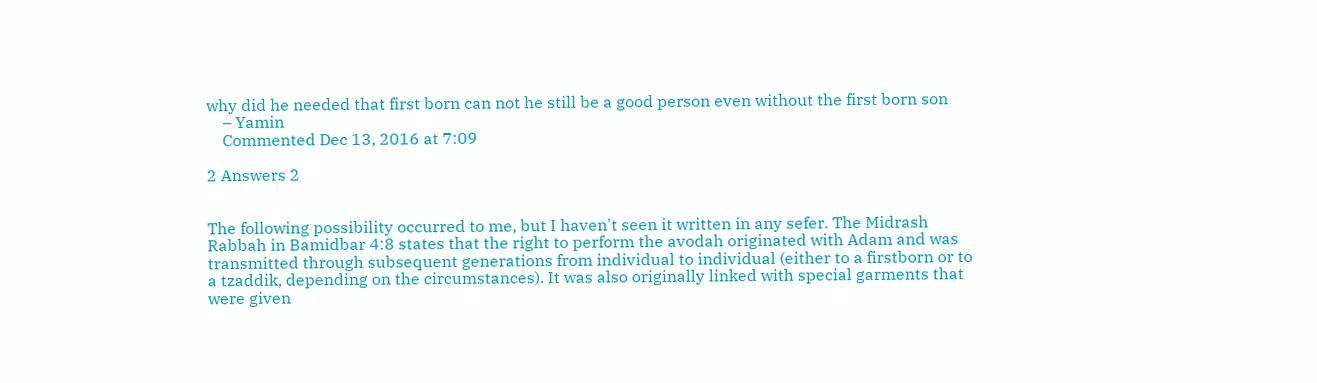why did he needed that first born can not he still be a good person even without the first born son
    – Yamin
    Commented Dec 13, 2016 at 7:09

2 Answers 2


The following possibility occurred to me, but I haven't seen it written in any sefer. The Midrash Rabbah in Bamidbar 4:8 states that the right to perform the avodah originated with Adam and was transmitted through subsequent generations from individual to individual (either to a firstborn or to a tzaddik, depending on the circumstances). It was also originally linked with special garments that were given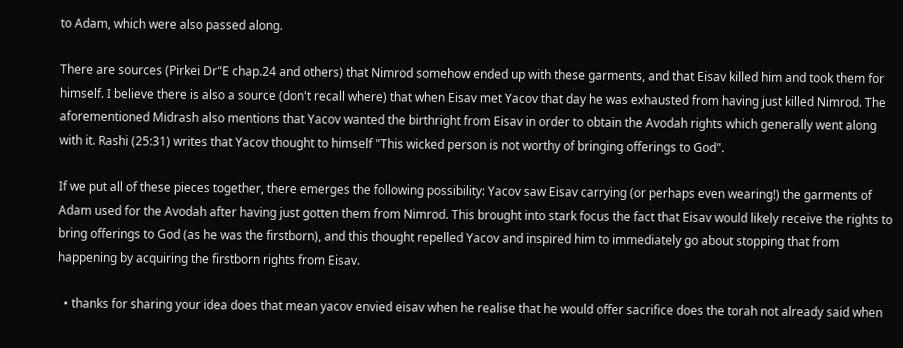to Adam, which were also passed along.

There are sources (Pirkei Dr"E chap.24 and others) that Nimrod somehow ended up with these garments, and that Eisav killed him and took them for himself. I believe there is also a source (don't recall where) that when Eisav met Yacov that day he was exhausted from having just killed Nimrod. The aforementioned Midrash also mentions that Yacov wanted the birthright from Eisav in order to obtain the Avodah rights which generally went along with it. Rashi (25:31) writes that Yacov thought to himself "This wicked person is not worthy of bringing offerings to God".

If we put all of these pieces together, there emerges the following possibility: Yacov saw Eisav carrying (or perhaps even wearing!) the garments of Adam used for the Avodah after having just gotten them from Nimrod. This brought into stark focus the fact that Eisav would likely receive the rights to bring offerings to God (as he was the firstborn), and this thought repelled Yacov and inspired him to immediately go about stopping that from happening by acquiring the firstborn rights from Eisav.

  • thanks for sharing your idea does that mean yacov envied eisav when he realise that he would offer sacrifice does the torah not already said when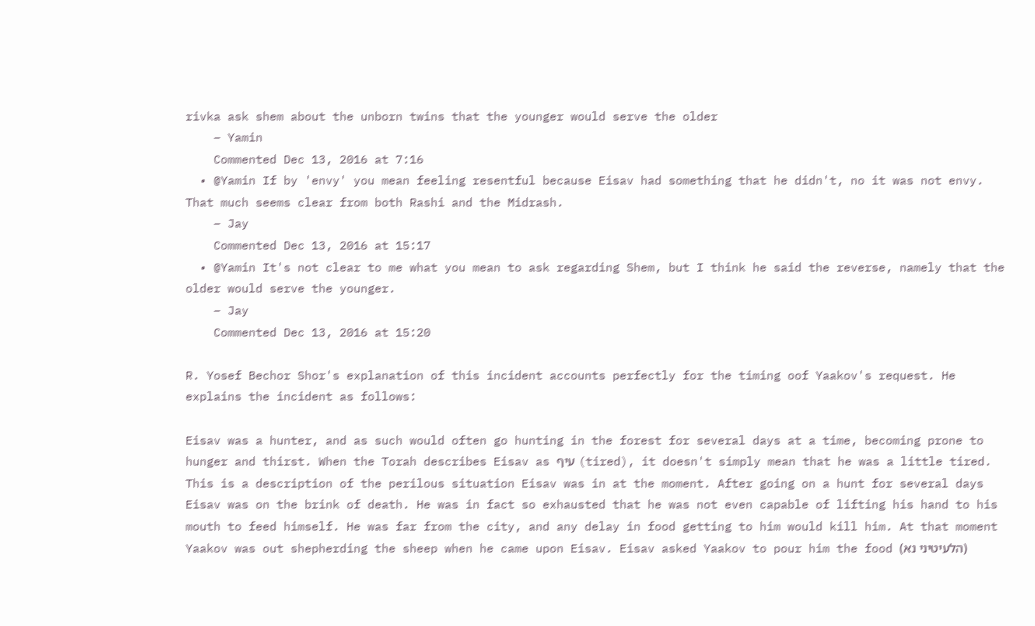rivka ask shem about the unborn twins that the younger would serve the older
    – Yamin
    Commented Dec 13, 2016 at 7:16
  • @Yamin If by 'envy' you mean feeling resentful because Eisav had something that he didn't, no it was not envy. That much seems clear from both Rashi and the Midrash.
    – Jay
    Commented Dec 13, 2016 at 15:17
  • @Yamin It's not clear to me what you mean to ask regarding Shem, but I think he said the reverse, namely that the older would serve the younger.
    – Jay
    Commented Dec 13, 2016 at 15:20

R. Yosef Bechor Shor's explanation of this incident accounts perfectly for the timing oof Yaakov's request. He explains the incident as follows:

Eisav was a hunter, and as such would often go hunting in the forest for several days at a time, becoming prone to hunger and thirst. When the Torah describes Eisav as עיף (tired), it doesn't simply mean that he was a little tired. This is a description of the perilous situation Eisav was in at the moment. After going on a hunt for several days Eisav was on the brink of death. He was in fact so exhausted that he was not even capable of lifting his hand to his mouth to feed himself. He was far from the city, and any delay in food getting to him would kill him. At that moment Yaakov was out shepherding the sheep when he came upon Eisav. Eisav asked Yaakov to pour him the food (הלעיטיני נא)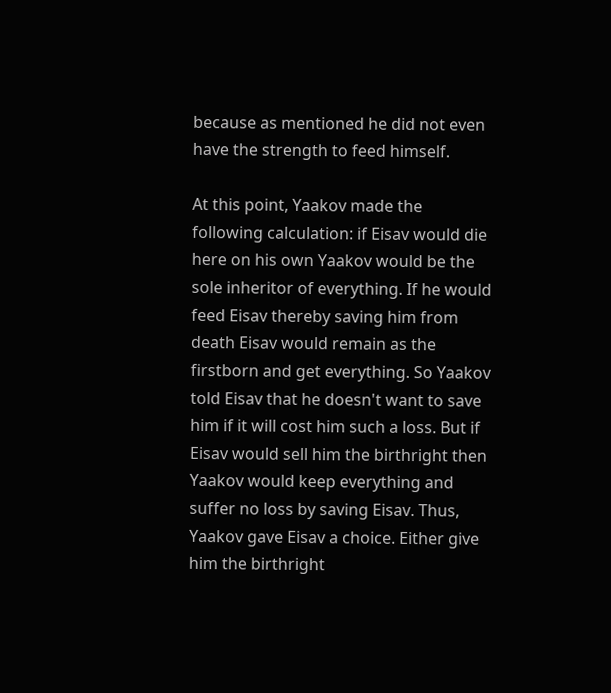because as mentioned he did not even have the strength to feed himself.

At this point, Yaakov made the following calculation: if Eisav would die here on his own Yaakov would be the sole inheritor of everything. If he would feed Eisav thereby saving him from death Eisav would remain as the firstborn and get everything. So Yaakov told Eisav that he doesn't want to save him if it will cost him such a loss. But if Eisav would sell him the birthright then Yaakov would keep everything and suffer no loss by saving Eisav. Thus, Yaakov gave Eisav a choice. Either give him the birthright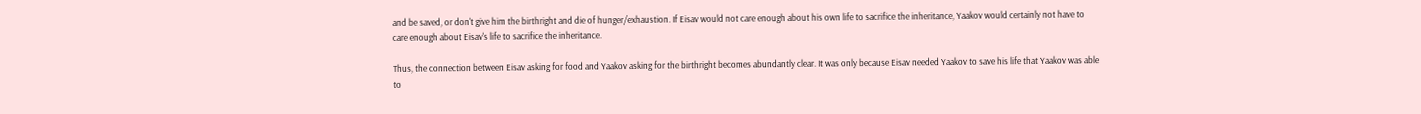and be saved, or don't give him the birthright and die of hunger/exhaustion. If Eisav would not care enough about his own life to sacrifice the inheritance, Yaakov would certainly not have to care enough about Eisav's life to sacrifice the inheritance.

Thus, the connection between Eisav asking for food and Yaakov asking for the birthright becomes abundantly clear. It was only because Eisav needed Yaakov to save his life that Yaakov was able to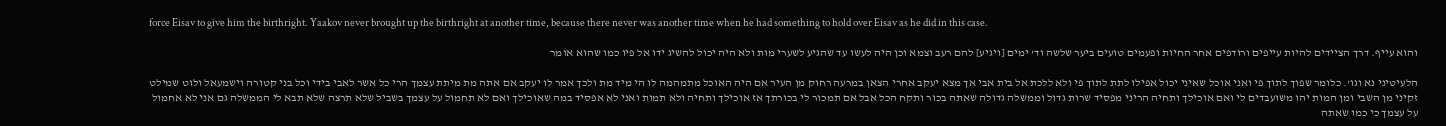force Eisav to give him the birthright. Yaakov never brought up the birthright at another time, because there never was another time when he had something to hold over Eisav as he did in this case.

והוא עייף. דרך הציידים להיות עייפים ורודפים אחר החיות ופעמים טועים ביער שלשה וד' ימים [ויגיע] להם רעב וצמא וכן היה לעשו עד שהגיע לשערי מות ולא היה יכול להשיג ידו אל פיו כמו שהוא אומר

הלעיטיני נא וגו'. כלומר שפוך לתוך פי ואני אוכל שאיני יכול אפילו לתת לתוך פי ולא ללכת אל בית אבי אך מצא יעקב אחרי הצאן במרעה רחוק מן העיר אם היה האוכל מתמהמה לו הי מיד מת ולכך אמר לו יעקב אם אתה מת מיתת עצמך הרי כל אשר לאבי בידי וכל בני קטורה וישמעאל ולוט שמילט זקיני מן השבי ומן המות יהו משועבדים לי ואם אוכילך ותחיה הריני מפסיד שרות גדול וממשלה גדולה שאתה בכור ותקח הכל אבל אם תמכור לי בכורתך אז אוכילך ותחיה ולא תמות ואני לא אפסיד במה שאוכילך ואם לא תחמול על עצמך בשביל שלא תרצה שלא תבא לי הממשלה גם אני לא אחמול על עצמך כי כמו שאתה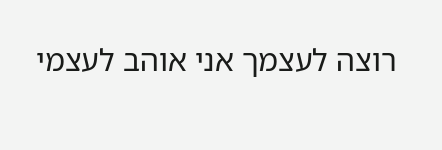רוצה לעצמך אני אוהב לעצמי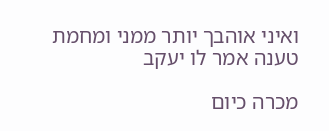ואיני אוהבך יותר ממני ומחמת טענה אמר לו יעקב

מכרה כיום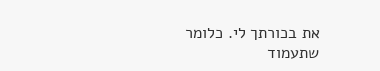את בכורתך לי. כלומר שתעמוד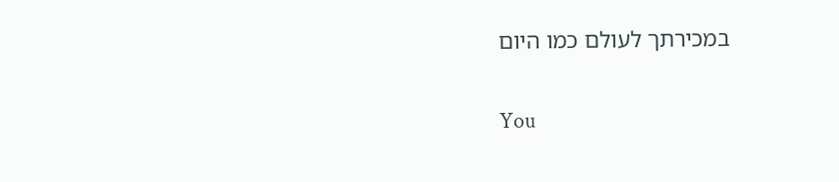במכירתך לעולם כמו היום

You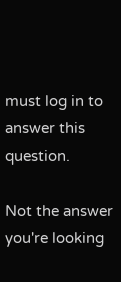must log in to answer this question.

Not the answer you're looking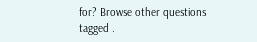for? Browse other questions tagged .